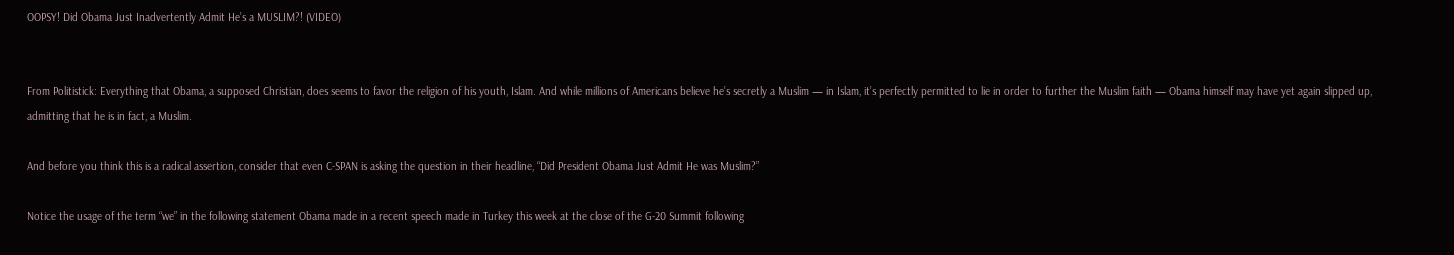OOPSY! Did Obama Just Inadvertently Admit He’s a MUSLIM?! (VIDEO)


From Politistick: Everything that Obama, a supposed Christian, does seems to favor the religion of his youth, Islam. And while millions of Americans believe he’s secretly a Muslim — in Islam, it’s perfectly permitted to lie in order to further the Muslim faith — Obama himself may have yet again slipped up, admitting that he is in fact, a Muslim.

And before you think this is a radical assertion, consider that even C-SPAN is asking the question in their headline, “Did President Obama Just Admit He was Muslim?”

Notice the usage of the term “we” in the following statement Obama made in a recent speech made in Turkey this week at the close of the G-20 Summit following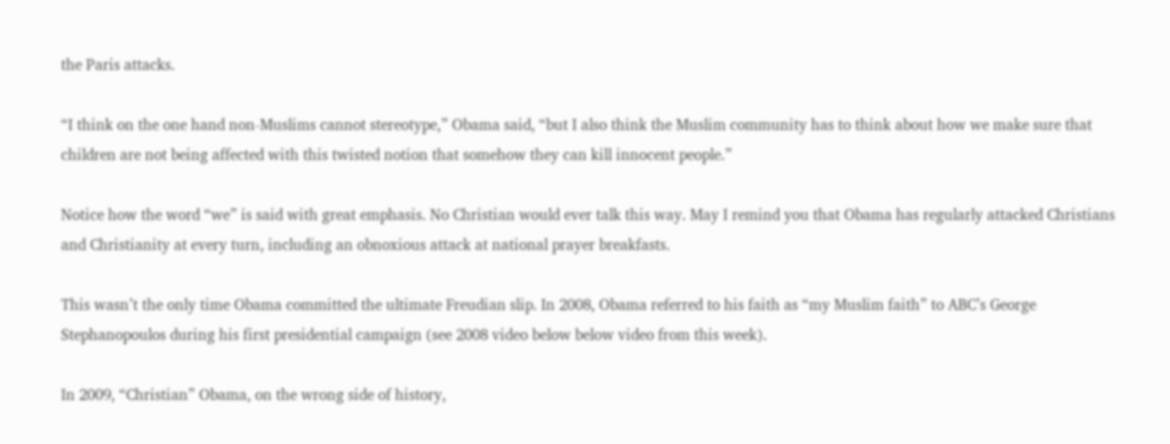the Paris attacks.

“I think on the one hand non-Muslims cannot stereotype,” Obama said, “but I also think the Muslim community has to think about how we make sure that children are not being affected with this twisted notion that somehow they can kill innocent people.”

Notice how the word “we” is said with great emphasis. No Christian would ever talk this way. May I remind you that Obama has regularly attacked Christians and Christianity at every turn, including an obnoxious attack at national prayer breakfasts.

This wasn’t the only time Obama committed the ultimate Freudian slip. In 2008, Obama referred to his faith as “my Muslim faith” to ABC’s George Stephanopoulos during his first presidential campaign (see 2008 video below below video from this week).

In 2009, “Christian” Obama, on the wrong side of history,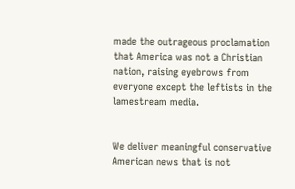made the outrageous proclamation that America was not a Christian nation, raising eyebrows from everyone except the leftists in the lamestream media.


We deliver meaningful conservative American news that is not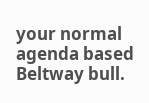your normal agenda based Beltway bull.